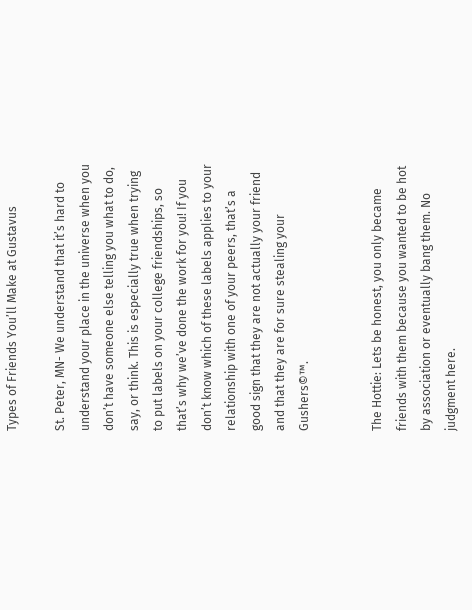Types of Friends You’ll Make at Gustavus

St. Peter, MN- We understand that it’s hard to understand your place in the universe when you don’t have someone else telling you what to do, say, or think. This is especially true when trying to put labels on your college friendships, so that’s why we’ve done the work for you! If you don’t know which of these labels applies to your relationship with one of your peers, that’s a good sign that they are not actually your friend and that they are for sure stealing your Gushers©™.


The Hottie: Lets be honest, you only became friends with them because you wanted to be hot by association or eventually bang them. No judgment here.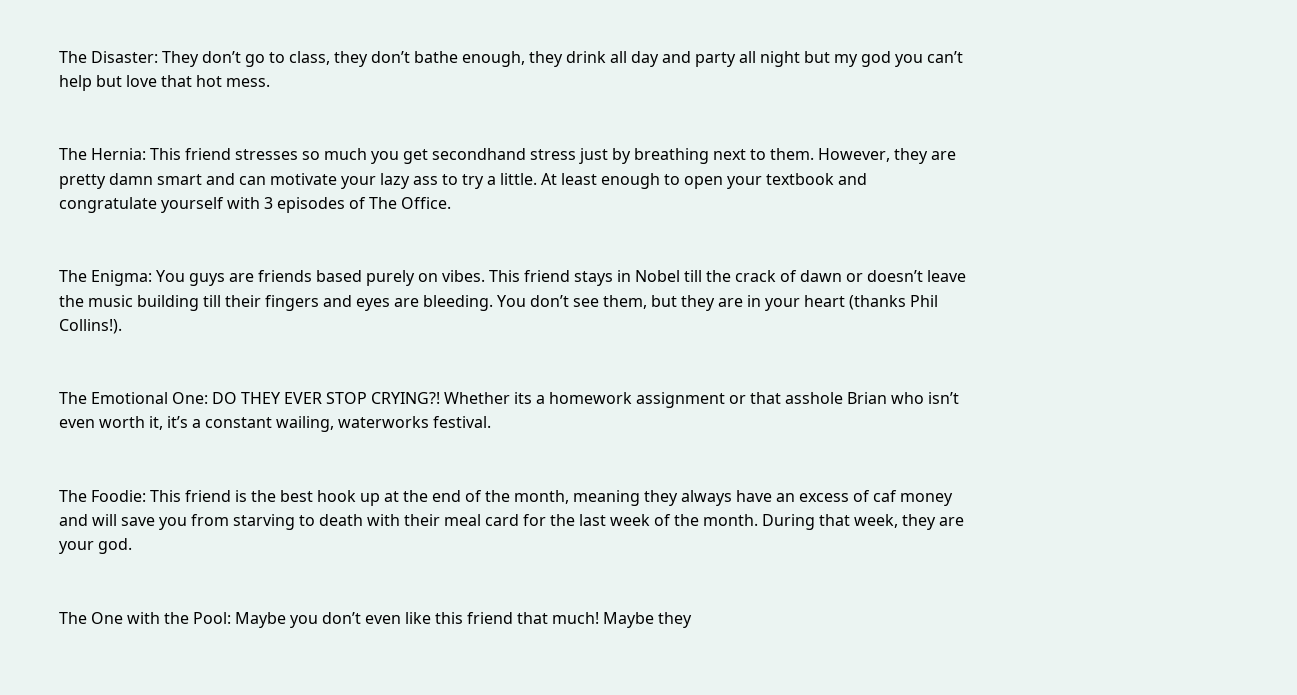The Disaster: They don’t go to class, they don’t bathe enough, they drink all day and party all night but my god you can’t help but love that hot mess.


The Hernia: This friend stresses so much you get secondhand stress just by breathing next to them. However, they are pretty damn smart and can motivate your lazy ass to try a little. At least enough to open your textbook and congratulate yourself with 3 episodes of The Office.


The Enigma: You guys are friends based purely on vibes. This friend stays in Nobel till the crack of dawn or doesn’t leave the music building till their fingers and eyes are bleeding. You don’t see them, but they are in your heart (thanks Phil Collins!).


The Emotional One: DO THEY EVER STOP CRYING?! Whether its a homework assignment or that asshole Brian who isn’t even worth it, it’s a constant wailing, waterworks festival.


The Foodie: This friend is the best hook up at the end of the month, meaning they always have an excess of caf money and will save you from starving to death with their meal card for the last week of the month. During that week, they are your god.


The One with the Pool: Maybe you don’t even like this friend that much! Maybe they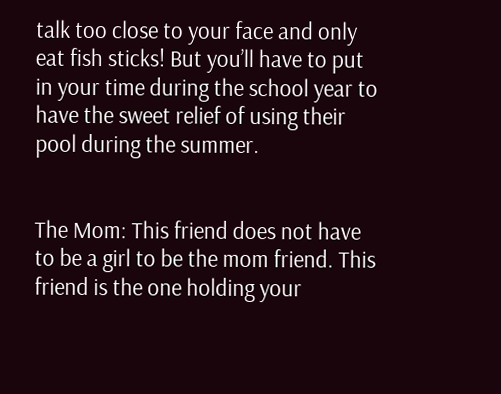talk too close to your face and only eat fish sticks! But you’ll have to put in your time during the school year to have the sweet relief of using their pool during the summer.


The Mom: This friend does not have to be a girl to be the mom friend. This friend is the one holding your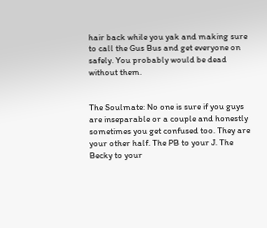hair back while you yak and making sure to call the Gus Bus and get everyone on safely. You probably would be dead without them.


The Soulmate: No one is sure if you guys are inseparable or a couple and honestly sometimes you get confused too. They are your other half. The PB to your J. The Becky to your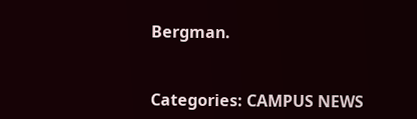Bergman.


Categories: CAMPUS NEWS